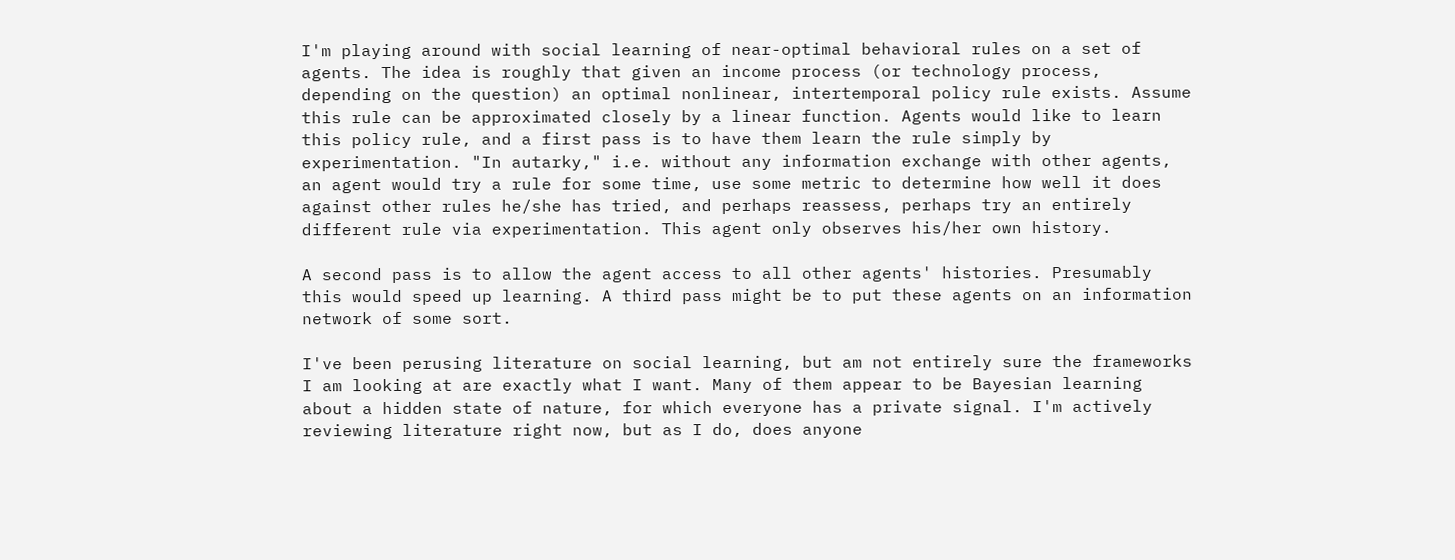I'm playing around with social learning of near-optimal behavioral rules on a set of agents. The idea is roughly that given an income process (or technology process, depending on the question) an optimal nonlinear, intertemporal policy rule exists. Assume this rule can be approximated closely by a linear function. Agents would like to learn this policy rule, and a first pass is to have them learn the rule simply by experimentation. "In autarky," i.e. without any information exchange with other agents, an agent would try a rule for some time, use some metric to determine how well it does against other rules he/she has tried, and perhaps reassess, perhaps try an entirely different rule via experimentation. This agent only observes his/her own history.

A second pass is to allow the agent access to all other agents' histories. Presumably this would speed up learning. A third pass might be to put these agents on an information network of some sort.

I've been perusing literature on social learning, but am not entirely sure the frameworks I am looking at are exactly what I want. Many of them appear to be Bayesian learning about a hidden state of nature, for which everyone has a private signal. I'm actively reviewing literature right now, but as I do, does anyone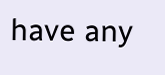have any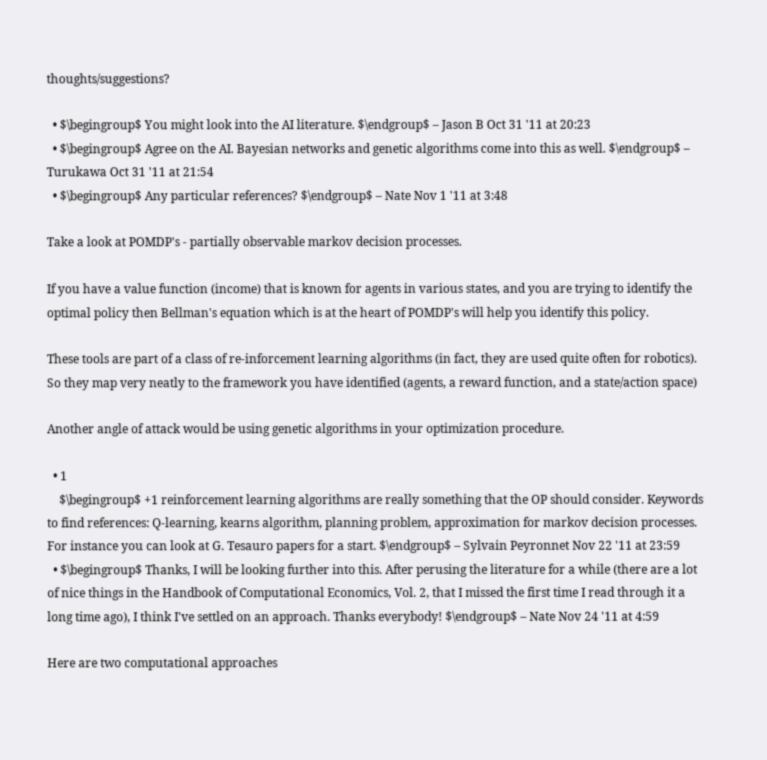thoughts/suggestions?

  • $\begingroup$ You might look into the AI literature. $\endgroup$ – Jason B Oct 31 '11 at 20:23
  • $\begingroup$ Agree on the AI. Bayesian networks and genetic algorithms come into this as well. $\endgroup$ – Turukawa Oct 31 '11 at 21:54
  • $\begingroup$ Any particular references? $\endgroup$ – Nate Nov 1 '11 at 3:48

Take a look at POMDP's - partially observable markov decision processes.

If you have a value function (income) that is known for agents in various states, and you are trying to identify the optimal policy then Bellman's equation which is at the heart of POMDP's will help you identify this policy.

These tools are part of a class of re-inforcement learning algorithms (in fact, they are used quite often for robotics). So they map very neatly to the framework you have identified (agents, a reward function, and a state/action space)

Another angle of attack would be using genetic algorithms in your optimization procedure.

  • 1
    $\begingroup$ +1 reinforcement learning algorithms are really something that the OP should consider. Keywords to find references: Q-learning, kearns algorithm, planning problem, approximation for markov decision processes. For instance you can look at G. Tesauro papers for a start. $\endgroup$ – Sylvain Peyronnet Nov 22 '11 at 23:59
  • $\begingroup$ Thanks, I will be looking further into this. After perusing the literature for a while (there are a lot of nice things in the Handbook of Computational Economics, Vol. 2, that I missed the first time I read through it a long time ago), I think I've settled on an approach. Thanks everybody! $\endgroup$ – Nate Nov 24 '11 at 4:59

Here are two computational approaches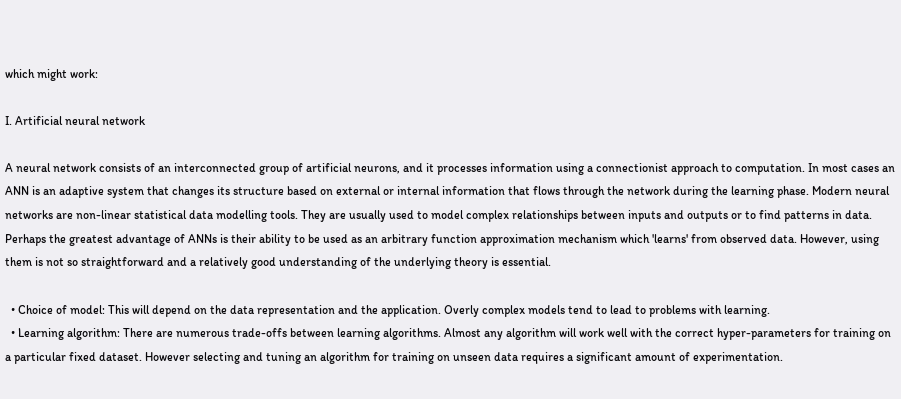which might work:

I. Artificial neural network

A neural network consists of an interconnected group of artificial neurons, and it processes information using a connectionist approach to computation. In most cases an ANN is an adaptive system that changes its structure based on external or internal information that flows through the network during the learning phase. Modern neural networks are non-linear statistical data modelling tools. They are usually used to model complex relationships between inputs and outputs or to find patterns in data. Perhaps the greatest advantage of ANNs is their ability to be used as an arbitrary function approximation mechanism which 'learns' from observed data. However, using them is not so straightforward and a relatively good understanding of the underlying theory is essential.

  • Choice of model: This will depend on the data representation and the application. Overly complex models tend to lead to problems with learning.
  • Learning algorithm: There are numerous trade-offs between learning algorithms. Almost any algorithm will work well with the correct hyper-parameters for training on a particular fixed dataset. However selecting and tuning an algorithm for training on unseen data requires a significant amount of experimentation.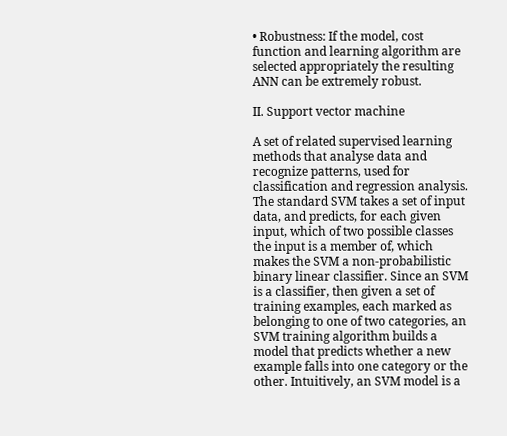• Robustness: If the model, cost function and learning algorithm are selected appropriately the resulting ANN can be extremely robust.

II. Support vector machine

A set of related supervised learning methods that analyse data and recognize patterns, used for classification and regression analysis. The standard SVM takes a set of input data, and predicts, for each given input, which of two possible classes the input is a member of, which makes the SVM a non-probabilistic binary linear classifier. Since an SVM is a classifier, then given a set of training examples, each marked as belonging to one of two categories, an SVM training algorithm builds a model that predicts whether a new example falls into one category or the other. Intuitively, an SVM model is a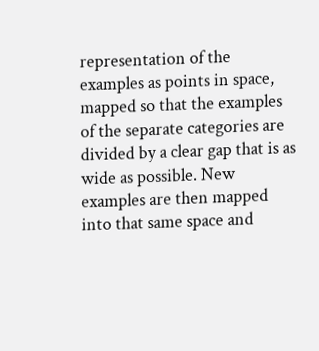representation of the examples as points in space, mapped so that the examples of the separate categories are divided by a clear gap that is as wide as possible. New examples are then mapped into that same space and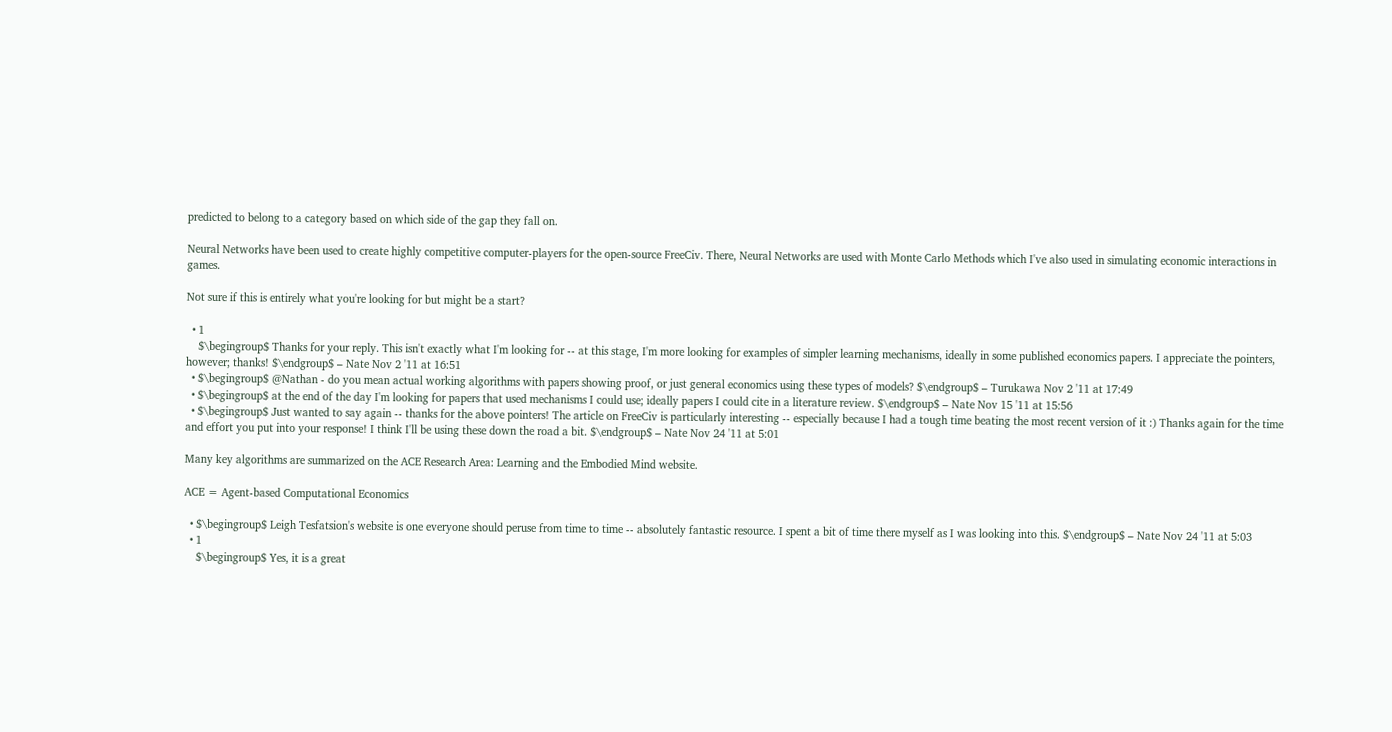predicted to belong to a category based on which side of the gap they fall on.

Neural Networks have been used to create highly competitive computer-players for the open-source FreeCiv. There, Neural Networks are used with Monte Carlo Methods which I've also used in simulating economic interactions in games.

Not sure if this is entirely what you're looking for but might be a start?

  • 1
    $\begingroup$ Thanks for your reply. This isn't exactly what I'm looking for -- at this stage, I'm more looking for examples of simpler learning mechanisms, ideally in some published economics papers. I appreciate the pointers, however; thanks! $\endgroup$ – Nate Nov 2 '11 at 16:51
  • $\begingroup$ @Nathan - do you mean actual working algorithms with papers showing proof, or just general economics using these types of models? $\endgroup$ – Turukawa Nov 2 '11 at 17:49
  • $\begingroup$ at the end of the day I'm looking for papers that used mechanisms I could use; ideally papers I could cite in a literature review. $\endgroup$ – Nate Nov 15 '11 at 15:56
  • $\begingroup$ Just wanted to say again -- thanks for the above pointers! The article on FreeCiv is particularly interesting -- especially because I had a tough time beating the most recent version of it :) Thanks again for the time and effort you put into your response! I think I'll be using these down the road a bit. $\endgroup$ – Nate Nov 24 '11 at 5:01

Many key algorithms are summarized on the ACE Research Area: Learning and the Embodied Mind website.

ACE = Agent-based Computational Economics

  • $\begingroup$ Leigh Tesfatsion's website is one everyone should peruse from time to time -- absolutely fantastic resource. I spent a bit of time there myself as I was looking into this. $\endgroup$ – Nate Nov 24 '11 at 5:03
  • 1
    $\begingroup$ Yes, it is a great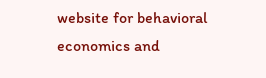website for behavioral economics and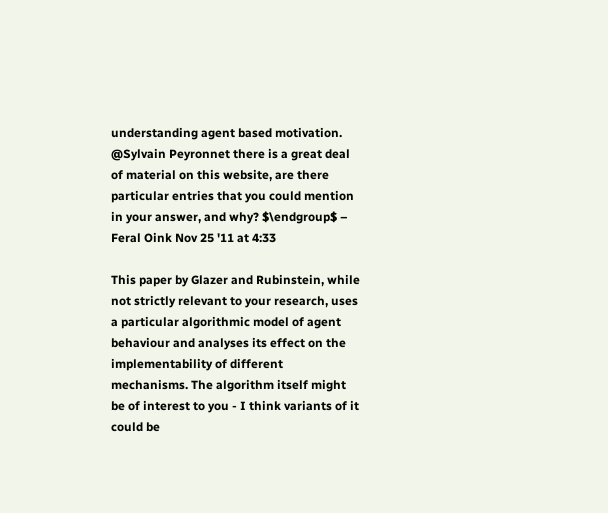understanding agent based motivation. @Sylvain Peyronnet there is a great deal of material on this website, are there particular entries that you could mention in your answer, and why? $\endgroup$ – Feral Oink Nov 25 '11 at 4:33

This paper by Glazer and Rubinstein, while not strictly relevant to your research, uses a particular algorithmic model of agent behaviour and analyses its effect on the implementability of different mechanisms. The algorithm itself might be of interest to you - I think variants of it could be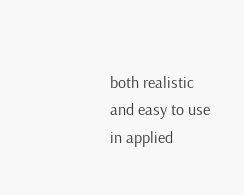both realistic and easy to use in applied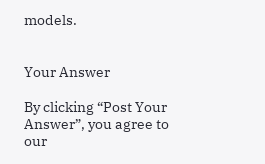models.


Your Answer

By clicking “Post Your Answer”, you agree to our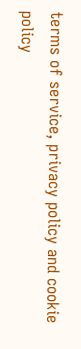terms of service, privacy policy and cookie policy